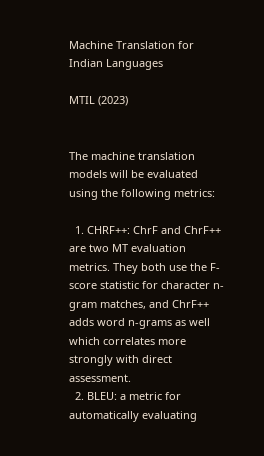Machine Translation for Indian Languages

MTIL (2023)


The machine translation models will be evaluated using the following metrics:

  1. CHRF++: ChrF and ChrF++ are two MT evaluation metrics. They both use the F-score statistic for character n-gram matches, and ChrF++ adds word n-grams as well which correlates more strongly with direct assessment.
  2. BLEU: a metric for automatically evaluating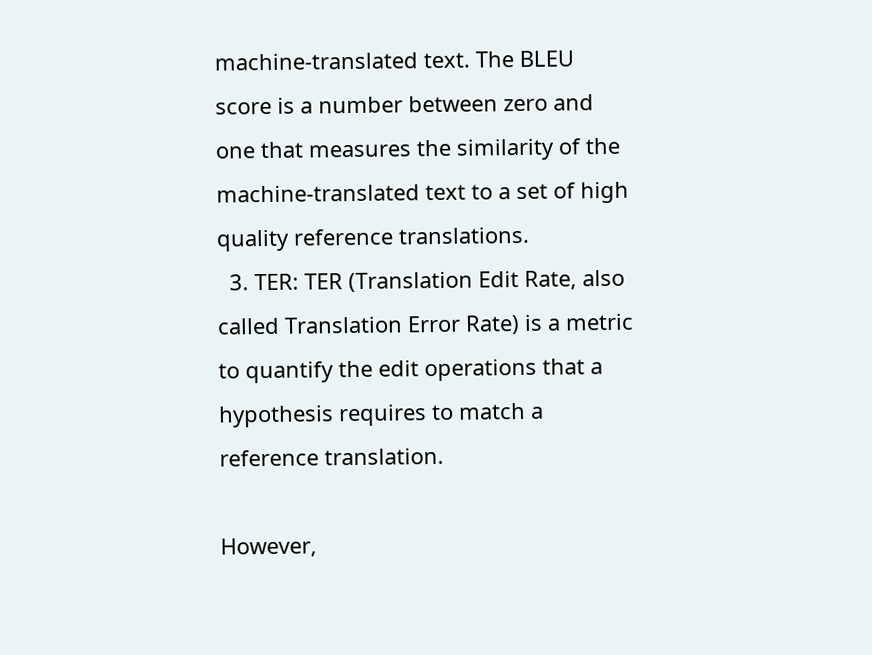machine-translated text. The BLEU score is a number between zero and one that measures the similarity of the machine-translated text to a set of high quality reference translations.
  3. TER: TER (Translation Edit Rate, also called Translation Error Rate) is a metric to quantify the edit operations that a hypothesis requires to match a reference translation.

However,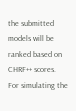the submitted models will be ranked based on CHRF++ scores.
For simulating the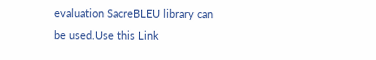evaluation SacreBLEU library can be used.Use this Link